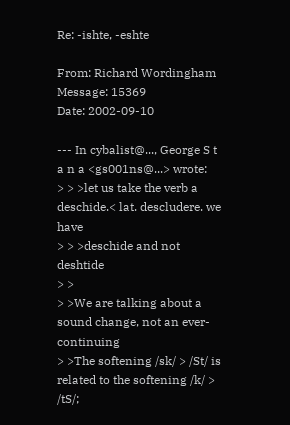Re: -ishte, -eshte

From: Richard Wordingham
Message: 15369
Date: 2002-09-10

--- In cybalist@..., George S t a n a <gs001ns@...> wrote:
> > >let us take the verb a deschide.< lat. descludere. we have
> > >deschide and not deshtide
> >
> >We are talking about a sound change, not an ever-continuing
> >The softening /sk/ > /St/ is related to the softening /k/ > /tS/;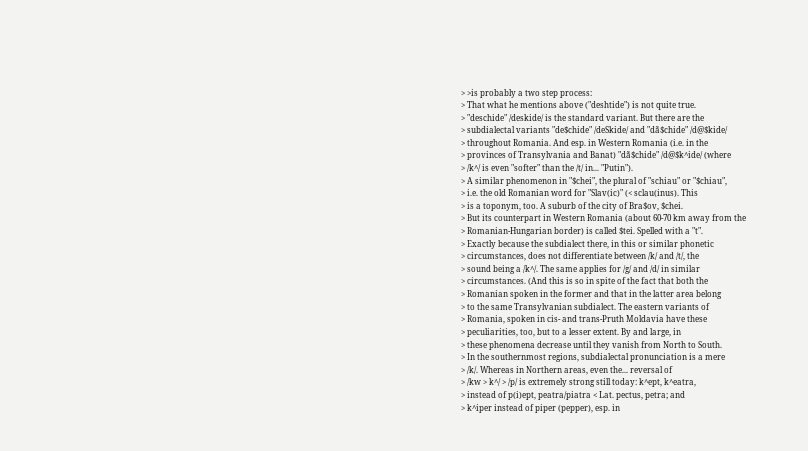> >is probably a two step process:
> That what he mentions above ("deshtide") is not quite true.
> "deschide" /deskide/ is the standard variant. But there are the
> subdialectal variants "de$chide" /deSkide/ and "dã$chide" /d@$kide/
> throughout Romania. And esp. in Western Romania (i.e. in the
> provinces of Transylvania and Banat) "dã$chide" /d@$k^ide/ (where
> /k^/ is even "softer" than the /t/ in... "Putin").
> A similar phenomenon in "$chei", the plural of "schiau" or "$chiau",
> i.e. the old Romanian word for "Slav(ic)" (< sclau(inus). This
> is a toponym, too. A suburb of the city of Bra$ov, $chei.
> But its counterpart in Western Romania (about 60-70 km away from the
> Romanian-Hungarian border) is called $tei. Spelled with a "t".
> Exactly because the subdialect there, in this or similar phonetic
> circumstances, does not differentiate between /k/ and /t/, the
> sound being a /k^/. The same applies for /g/ and /d/ in similar
> circumstances. (And this is so in spite of the fact that both the
> Romanian spoken in the former and that in the latter area belong
> to the same Transylvanian subdialect. The eastern variants of
> Romania, spoken in cis- and trans-Pruth Moldavia have these
> peculiarities, too, but to a lesser extent. By and large, in
> these phenomena decrease until they vanish from North to South.
> In the southernmost regions, subdialectal pronunciation is a mere
> /k/. Whereas in Northern areas, even the... reversal of
> /kw > k^/ > /p/ is extremely strong still today: k^ept, k^eatra,
> instead of p(i)ept, peatra/piatra < Lat. pectus, petra; and
> k^iper instead of piper (pepper), esp. in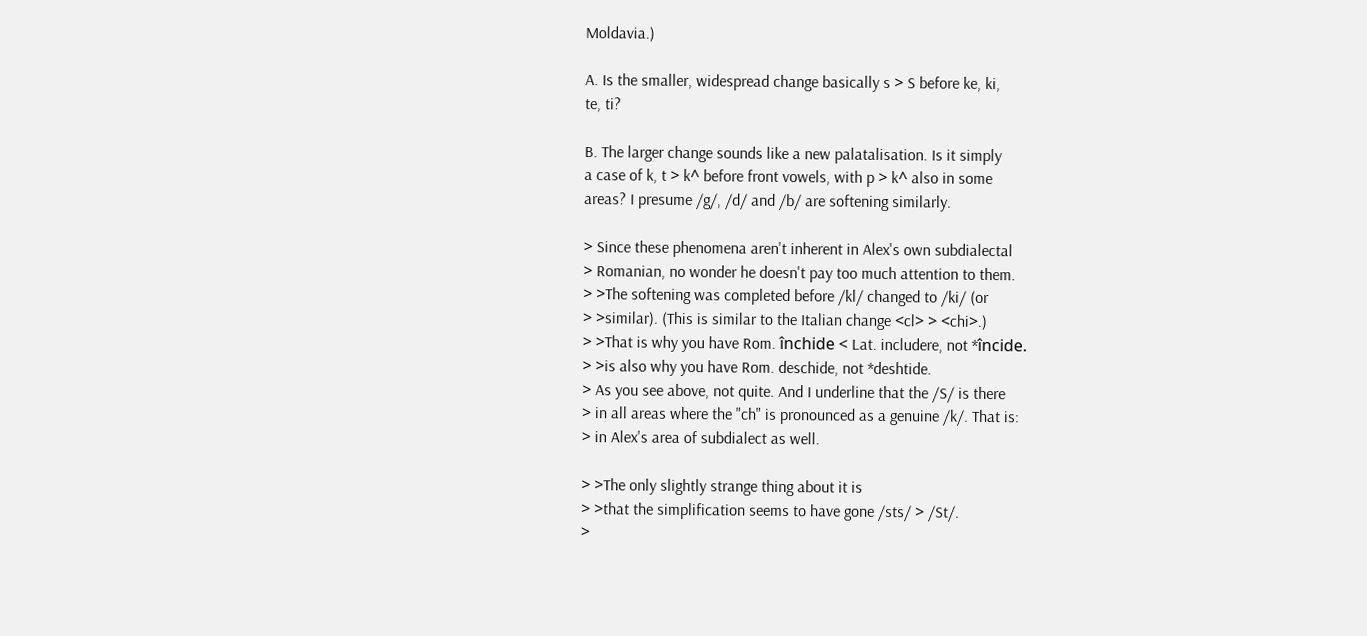Moldavia.)

A. Is the smaller, widespread change basically s > S before ke, ki,
te, ti?

B. The larger change sounds like a new palatalisation. Is it simply
a case of k, t > k^ before front vowels, with p > k^ also in some
areas? I presume /g/, /d/ and /b/ are softening similarly.

> Since these phenomena aren't inherent in Alex's own subdialectal
> Romanian, no wonder he doesn't pay too much attention to them.
> >The softening was completed before /kl/ changed to /ki/ (or
> >similar). (This is similar to the Italian change <cl> > <chi>.)
> >That is why you have Rom. închide < Lat. includere, not *încide.
> >is also why you have Rom. deschide, not *deshtide.
> As you see above, not quite. And I underline that the /S/ is there
> in all areas where the "ch" is pronounced as a genuine /k/. That is:
> in Alex's area of subdialect as well.

> >The only slightly strange thing about it is
> >that the simplification seems to have gone /sts/ > /St/.
>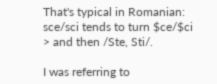That's typical in Romanian: sce/sci tends to turn $ce/$ci
> and then /Ste, Sti/.

I was referring to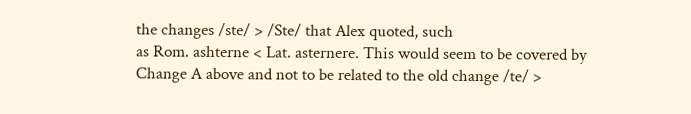the changes /ste/ > /Ste/ that Alex quoted, such
as Rom. ashterne < Lat. asternere. This would seem to be covered by
Change A above and not to be related to the old change /te/ >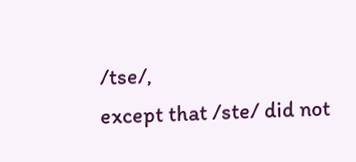/tse/,
except that /ste/ did not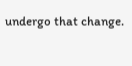undergo that change.